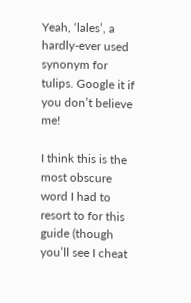Yeah, ‘lales’, a hardly-ever used synonym for tulips. Google it if you don’t believe me!

I think this is the most obscure word I had to resort to for this guide (though you’ll see I cheat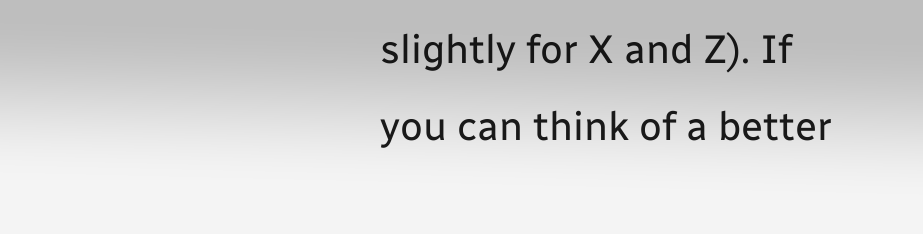slightly for X and Z). If you can think of a better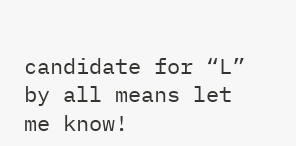candidate for “L” by all means let me know!